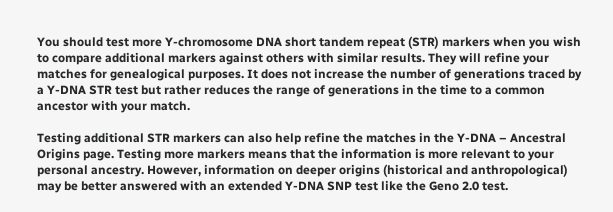You should test more Y-chromosome DNA short tandem repeat (STR) markers when you wish to compare additional markers against others with similar results. They will refine your matches for genealogical purposes. It does not increase the number of generations traced by a Y-DNA STR test but rather reduces the range of generations in the time to a common ancestor with your match.

Testing additional STR markers can also help refine the matches in the Y-DNA – Ancestral Origins page. Testing more markers means that the information is more relevant to your personal ancestry. However, information on deeper origins (historical and anthropological) may be better answered with an extended Y-DNA SNP test like the Geno 2.0 test.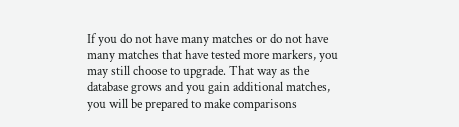If you do not have many matches or do not have many matches that have tested more markers, you may still choose to upgrade. That way as the database grows and you gain additional matches, you will be prepared to make comparisons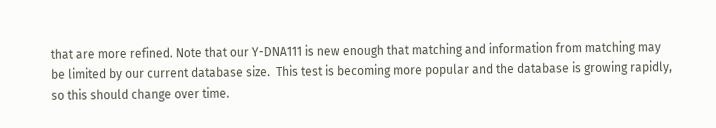that are more refined. Note that our Y-DNA111 is new enough that matching and information from matching may be limited by our current database size.  This test is becoming more popular and the database is growing rapidly, so this should change over time.